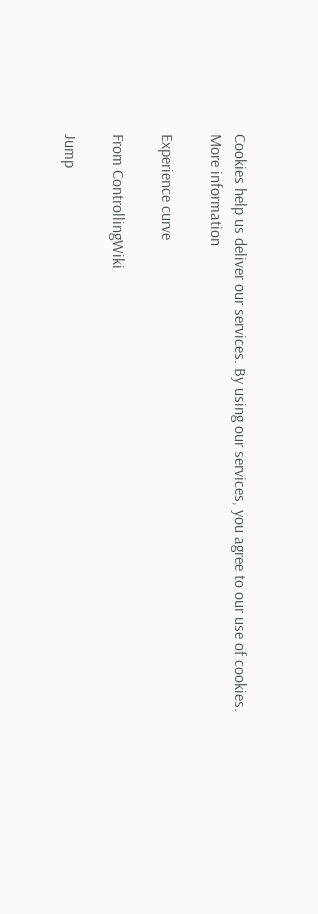Cookies help us deliver our services. By using our services, you agree to our use of cookies. More information

Experience curve

From ControllingWiki

Jump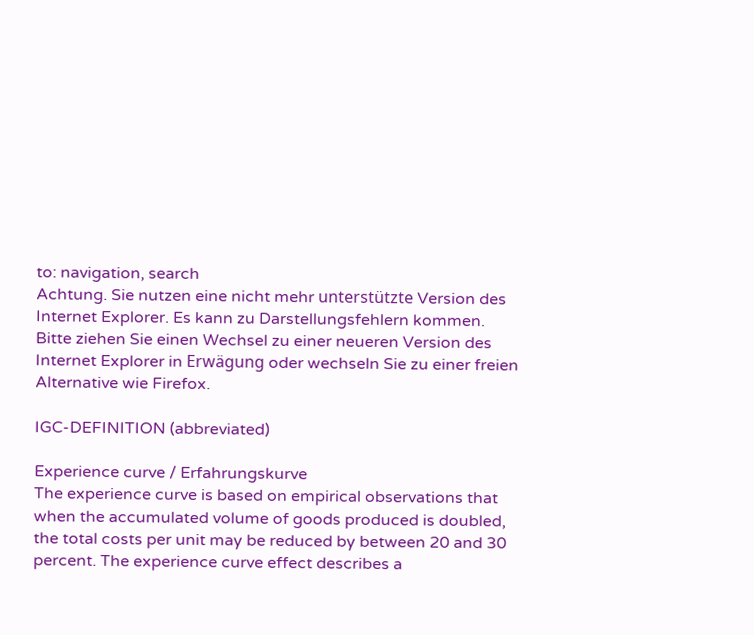to: navigation, search
Achtung. Sie nutzen eine nicht mehr unterstützte Version des Internet Explorer. Es kann zu Darstellungsfehlern kommen. Bitte ziehen Sie einen Wechsel zu einer neueren Version des Internet Explorer in Erwägung oder wechseln Sie zu einer freien Alternative wie Firefox.

IGC-DEFINITION (abbreviated)

Experience curve / Erfahrungskurve
The experience curve is based on empirical observations that when the accumulated volume of goods produced is doubled, the total costs per unit may be reduced by between 20 and 30 percent. The experience curve effect describes a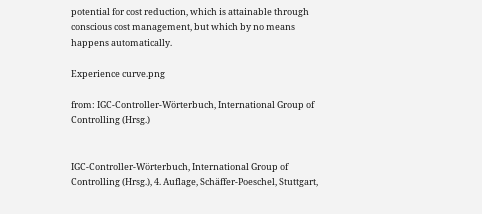potential for cost reduction, which is attainable through conscious cost management, but which by no means happens automatically.

Experience curve.png

from: IGC-Controller-Wörterbuch, International Group of Controlling (Hrsg.)


IGC-Controller-Wörterbuch, International Group of Controlling (Hrsg.), 4. Auflage, Schäffer-Poeschel, Stuttgart,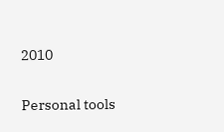2010

Personal tools